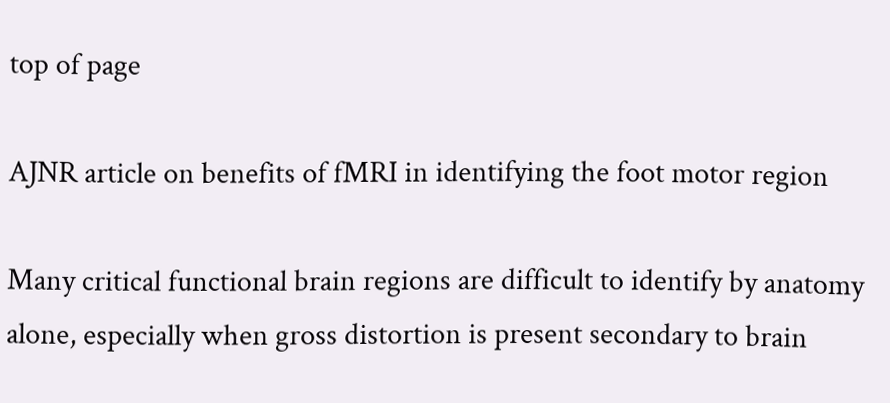top of page

AJNR article on benefits of fMRI in identifying the foot motor region

Many critical functional brain regions are difficult to identify by anatomy alone, especially when gross distortion is present secondary to brain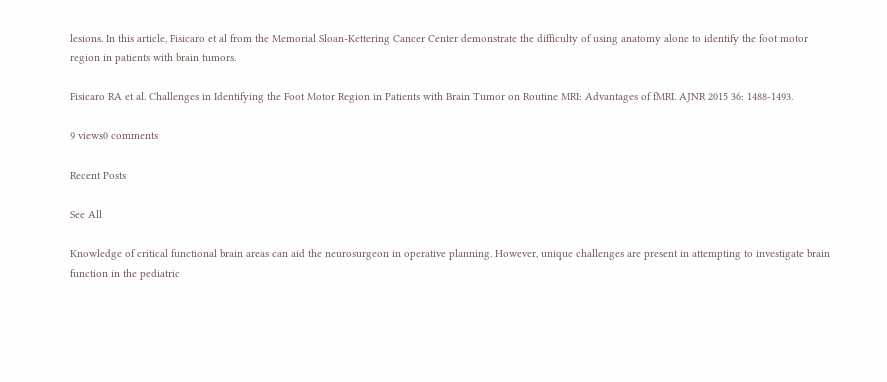lesions. In this article, Fisicaro et al from the Memorial Sloan-Kettering Cancer Center demonstrate the difficulty of using anatomy alone to identify the foot motor region in patients with brain tumors.

Fisicaro RA et al. Challenges in Identifying the Foot Motor Region in Patients with Brain Tumor on Routine MRI: Advantages of fMRI. AJNR 2015 36: 1488-1493.

9 views0 comments

Recent Posts

See All

Knowledge of critical functional brain areas can aid the neurosurgeon in operative planning. However, unique challenges are present in attempting to investigate brain function in the pediatric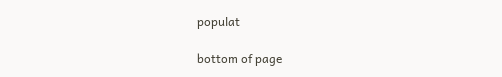populat

bottom of page